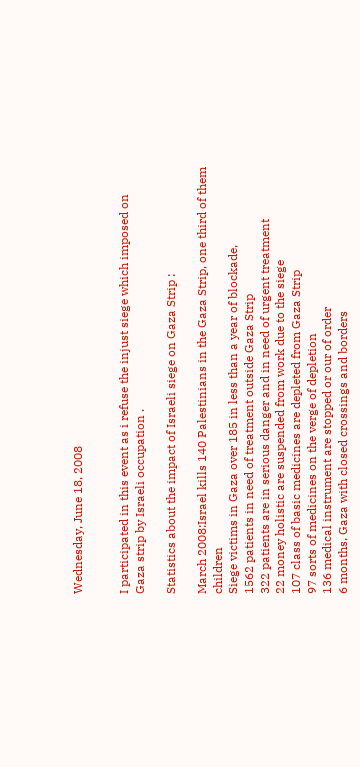Wednesday, June 18, 2008


I participated in this event as i refuse the injust siege which imposed on Gaza strip by Israeli occupation .

Statistics about the impact of Israeli siege on Gaza Strip :

March 2008:Israel kills 140 Palestinians in the Gaza Strip, one third of them children
Siege victims in Gaza over 185 in less than a year of blockade,
1562 patients in need of treatment outside Gaza Strip
322 patients are in serious danger and in need of urgent treatment
22 money holistic are suspended from work due to the siege
107 class of basic medicines are depleted from Gaza Strip
97 sorts of medicines on the verge of depletion
136 medical instrument are stopped or our of order
6 months, Gaza with closed crossings and borders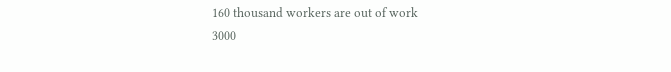160 thousand workers are out of work
3000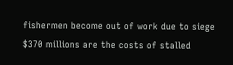fishermen become out of work due to siege
$370 millions are the costs of stalled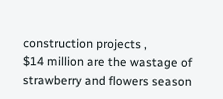construction projects ,
$14 million are the wastage of strawberry and flowers season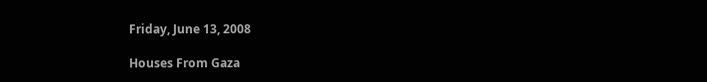Friday, June 13, 2008

Houses From Gaza